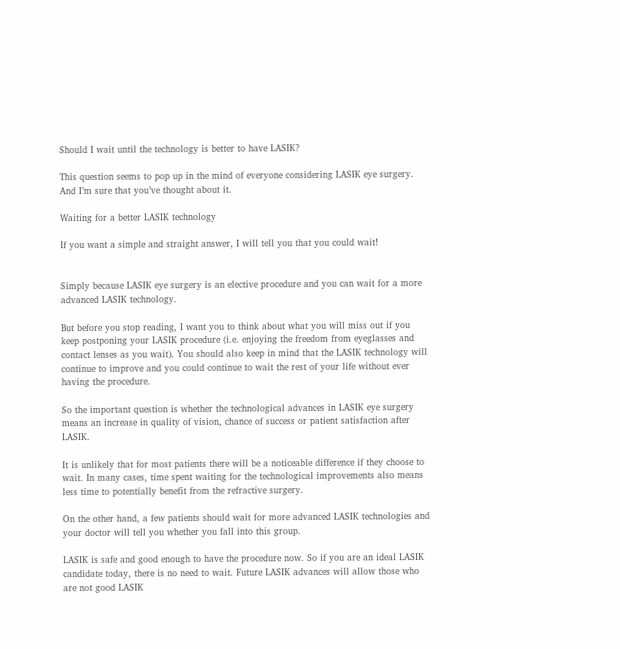Should I wait until the technology is better to have LASIK?

This question seems to pop up in the mind of everyone considering LASIK eye surgery. And I’m sure that you’ve thought about it.

Waiting for a better LASIK technology

If you want a simple and straight answer, I will tell you that you could wait!


Simply because LASIK eye surgery is an elective procedure and you can wait for a more advanced LASIK technology.

But before you stop reading, I want you to think about what you will miss out if you keep postponing your LASIK procedure (i.e. enjoying the freedom from eyeglasses and contact lenses as you wait). You should also keep in mind that the LASIK technology will continue to improve and you could continue to wait the rest of your life without ever having the procedure.

So the important question is whether the technological advances in LASIK eye surgery means an increase in quality of vision, chance of success or patient satisfaction after LASIK.

It is unlikely that for most patients there will be a noticeable difference if they choose to wait. In many cases, time spent waiting for the technological improvements also means less time to potentially benefit from the refractive surgery.

On the other hand, a few patients should wait for more advanced LASIK technologies and your doctor will tell you whether you fall into this group.

LASIK is safe and good enough to have the procedure now. So if you are an ideal LASIK candidate today, there is no need to wait. Future LASIK advances will allow those who are not good LASIK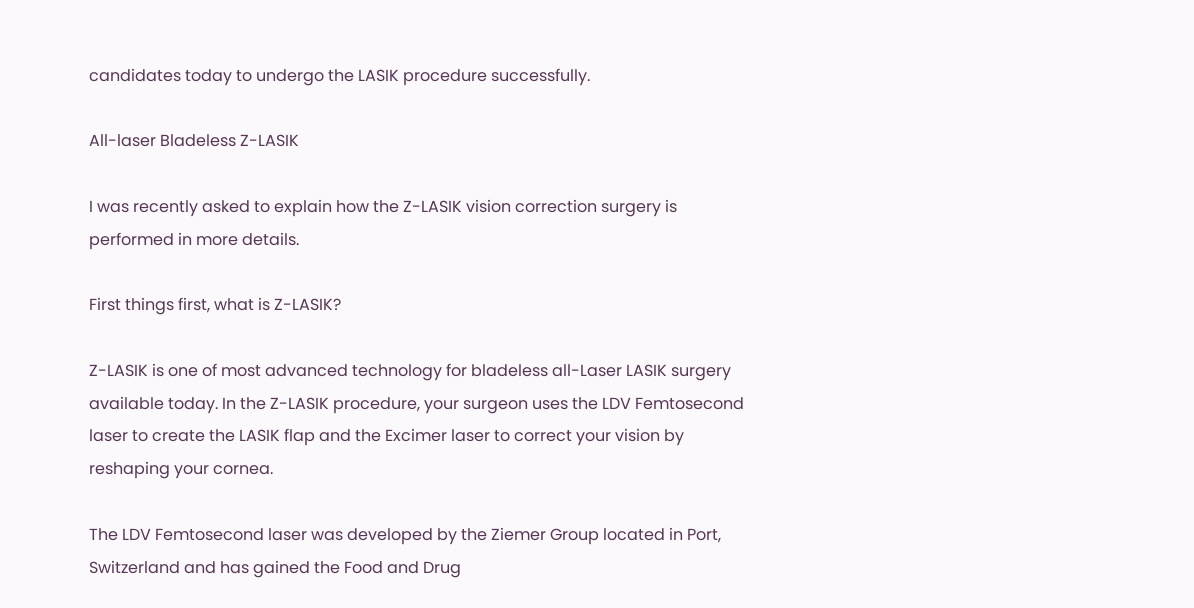candidates today to undergo the LASIK procedure successfully.

All-laser Bladeless Z-LASIK

I was recently asked to explain how the Z-LASIK vision correction surgery is performed in more details.

First things first, what is Z-LASIK?

Z-LASIK is one of most advanced technology for bladeless all-Laser LASIK surgery available today. In the Z-LASIK procedure, your surgeon uses the LDV Femtosecond laser to create the LASIK flap and the Excimer laser to correct your vision by reshaping your cornea.

The LDV Femtosecond laser was developed by the Ziemer Group located in Port, Switzerland and has gained the Food and Drug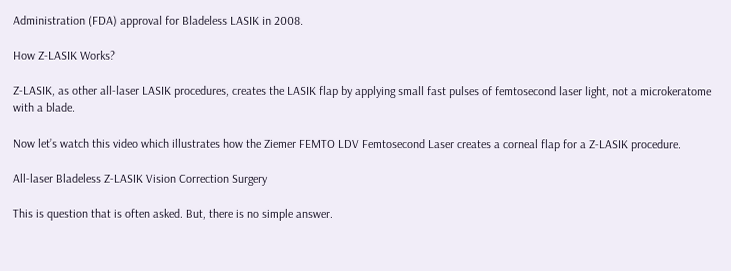Administration (FDA) approval for Bladeless LASIK in 2008.

How Z-LASIK Works?

Z-LASIK, as other all-laser LASIK procedures, creates the LASIK flap by applying small fast pulses of femtosecond laser light, not a microkeratome with a blade.

Now let’s watch this video which illustrates how the Ziemer FEMTO LDV Femtosecond Laser creates a corneal flap for a Z-LASIK procedure.

All-laser Bladeless Z-LASIK Vision Correction Surgery

This is question that is often asked. But, there is no simple answer.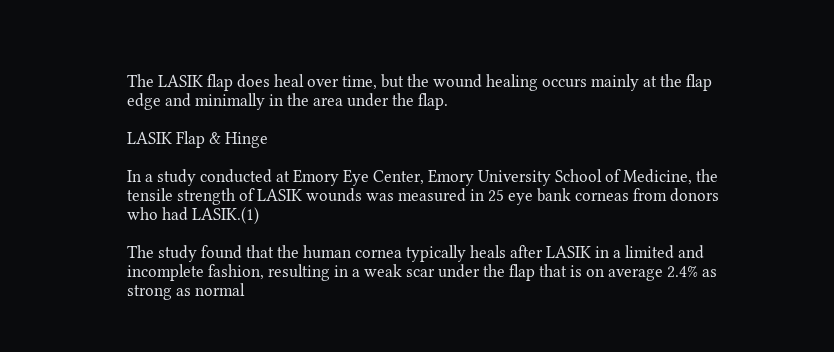The LASIK flap does heal over time, but the wound healing occurs mainly at the flap edge and minimally in the area under the flap.

LASIK Flap & Hinge

In a study conducted at Emory Eye Center, Emory University School of Medicine, the tensile strength of LASIK wounds was measured in 25 eye bank corneas from donors who had LASIK.(1)

The study found that the human cornea typically heals after LASIK in a limited and incomplete fashion, resulting in a weak scar under the flap that is on average 2.4% as strong as normal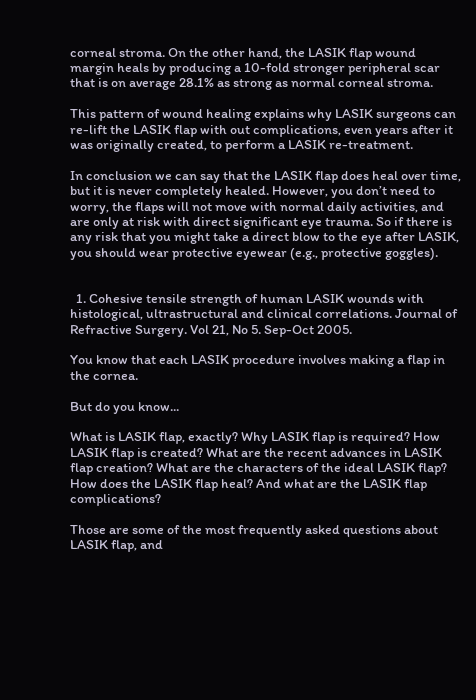corneal stroma. On the other hand, the LASIK flap wound margin heals by producing a 10-fold stronger peripheral scar that is on average 28.1% as strong as normal corneal stroma.

This pattern of wound healing explains why LASIK surgeons can re-lift the LASIK flap with out complications, even years after it was originally created, to perform a LASIK re-treatment.

In conclusion we can say that the LASIK flap does heal over time, but it is never completely healed. However, you don’t need to worry, the flaps will not move with normal daily activities, and are only at risk with direct significant eye trauma. So if there is any risk that you might take a direct blow to the eye after LASIK, you should wear protective eyewear (e.g., protective goggles).


  1. Cohesive tensile strength of human LASIK wounds with histological, ultrastructural and clinical correlations. Journal of Refractive Surgery. Vol 21, No 5. Sep-Oct 2005.

You know that each LASIK procedure involves making a flap in the cornea.

But do you know...

What is LASIK flap, exactly? Why LASIK flap is required? How LASIK flap is created? What are the recent advances in LASIK flap creation? What are the characters of the ideal LASIK flap? How does the LASIK flap heal? And what are the LASIK flap complications?

Those are some of the most frequently asked questions about LASIK flap, and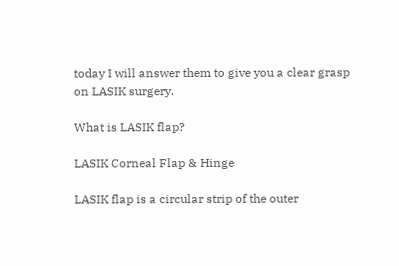today I will answer them to give you a clear grasp on LASIK surgery.

What is LASIK flap?

LASIK Corneal Flap & Hinge

LASIK flap is a circular strip of the outer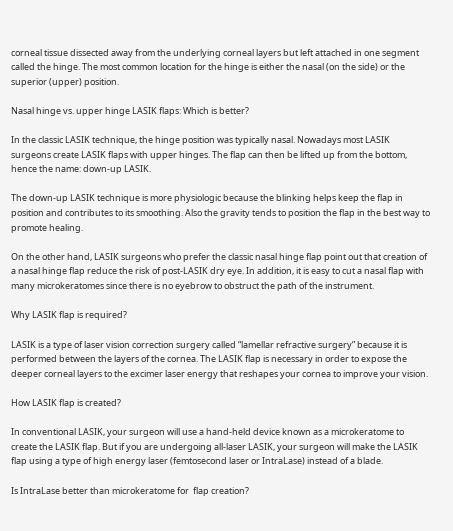corneal tissue dissected away from the underlying corneal layers but left attached in one segment called the hinge. The most common location for the hinge is either the nasal (on the side) or the superior (upper) position.

Nasal hinge vs. upper hinge LASIK flaps: Which is better?

In the classic LASIK technique, the hinge position was typically nasal. Nowadays most LASIK surgeons create LASIK flaps with upper hinges. The flap can then be lifted up from the bottom, hence the name: down-up LASIK.

The down-up LASIK technique is more physiologic because the blinking helps keep the flap in position and contributes to its smoothing. Also the gravity tends to position the flap in the best way to promote healing.

On the other hand, LASIK surgeons who prefer the classic nasal hinge flap point out that creation of a nasal hinge flap reduce the risk of post-LASIK dry eye. In addition, it is easy to cut a nasal flap with many microkeratomes since there is no eyebrow to obstruct the path of the instrument.

Why LASIK flap is required?

LASIK is a type of laser vision correction surgery called “lamellar refractive surgery” because it is performed between the layers of the cornea. The LASIK flap is necessary in order to expose the deeper corneal layers to the excimer laser energy that reshapes your cornea to improve your vision.

How LASIK flap is created?

In conventional LASIK, your surgeon will use a hand-held device known as a microkeratome to create the LASIK flap. But if you are undergoing all-laser LASIK, your surgeon will make the LASIK flap using a type of high energy laser (femtosecond laser or IntraLase) instead of a blade.

Is IntraLase better than microkeratome for  flap creation?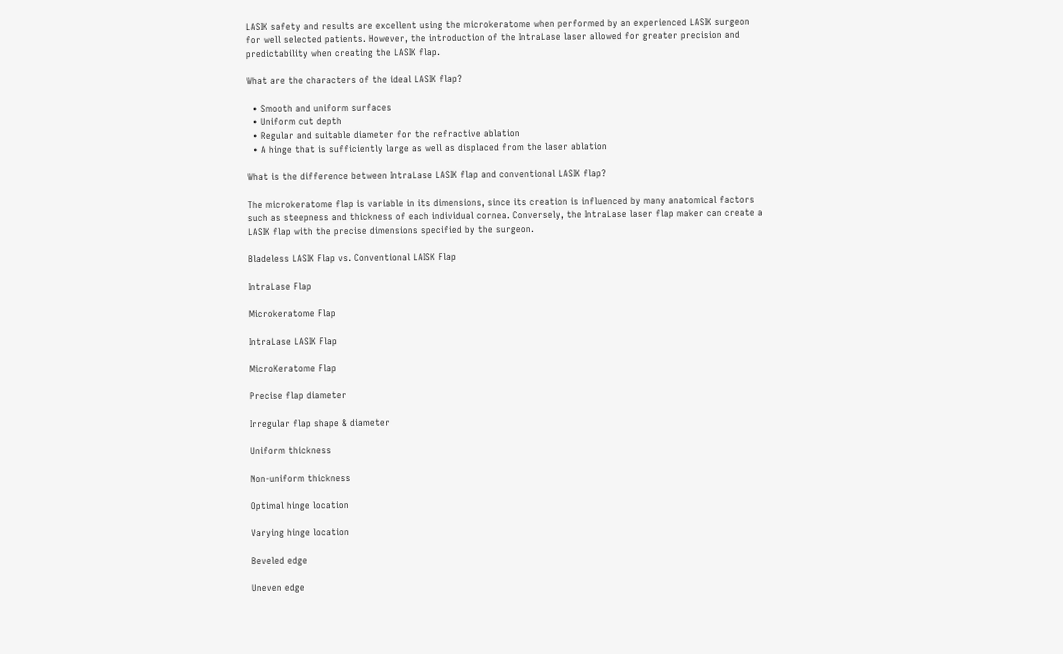LASIK safety and results are excellent using the microkeratome when performed by an experienced LASIK surgeon for well selected patients. However, the introduction of the IntraLase laser allowed for greater precision and predictability when creating the LASIK flap.

What are the characters of the ideal LASIK flap?

  • Smooth and uniform surfaces
  • Uniform cut depth
  • Regular and suitable diameter for the refractive ablation
  • A hinge that is sufficiently large as well as displaced from the laser ablation

What is the difference between IntraLase LASIK flap and conventional LASIK flap?

The microkeratome flap is variable in its dimensions, since its creation is influenced by many anatomical factors such as steepness and thickness of each individual cornea. Conversely, the IntraLase laser flap maker can create a LASIK flap with the precise dimensions specified by the surgeon.

Bladeless LASIK Flap vs. Conventional LAISK Flap

IntraLase Flap

Microkeratome Flap

IntraLase LASIK Flap

MicroKeratome Flap

Precise flap diameter

Irregular flap shape & diameter

Uniform thickness

Non-uniform thickness

Optimal hinge location

Varying hinge location

Beveled edge

Uneven edge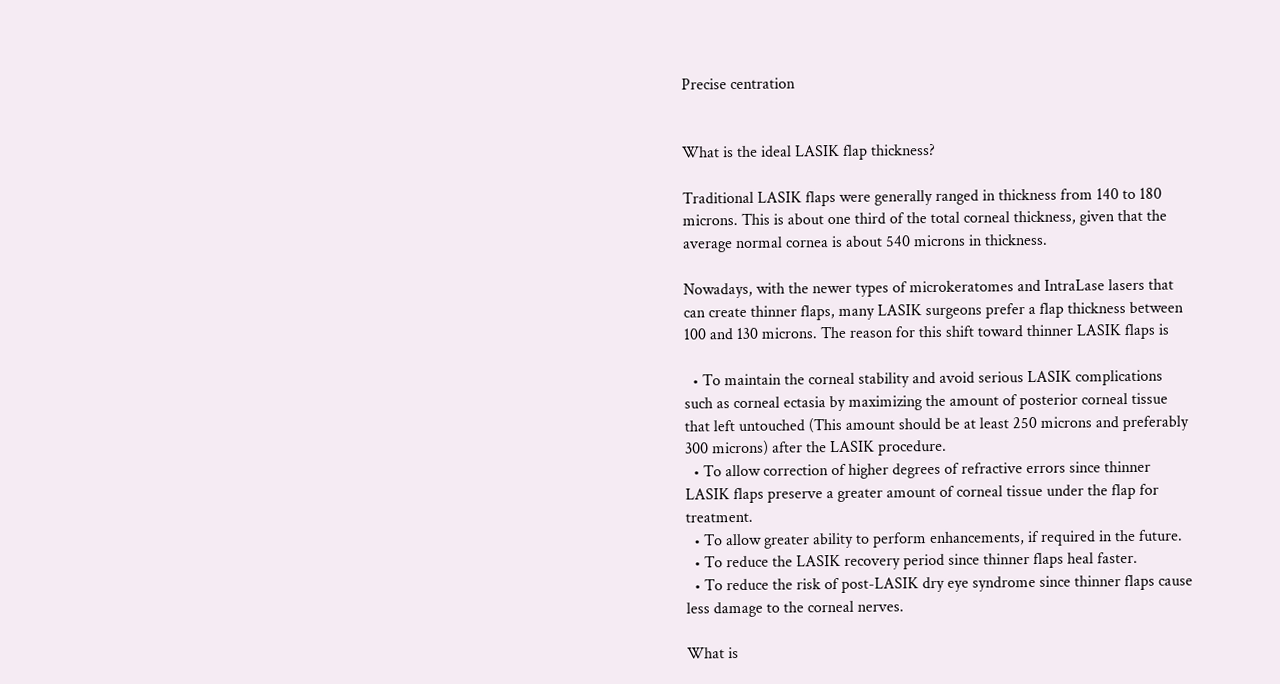Precise centration


What is the ideal LASIK flap thickness?

Traditional LASIK flaps were generally ranged in thickness from 140 to 180 microns. This is about one third of the total corneal thickness, given that the average normal cornea is about 540 microns in thickness.

Nowadays, with the newer types of microkeratomes and IntraLase lasers that can create thinner flaps, many LASIK surgeons prefer a flap thickness between 100 and 130 microns. The reason for this shift toward thinner LASIK flaps is

  • To maintain the corneal stability and avoid serious LASIK complications such as corneal ectasia by maximizing the amount of posterior corneal tissue that left untouched (This amount should be at least 250 microns and preferably 300 microns) after the LASIK procedure.
  • To allow correction of higher degrees of refractive errors since thinner LASIK flaps preserve a greater amount of corneal tissue under the flap for treatment.
  • To allow greater ability to perform enhancements, if required in the future.
  • To reduce the LASIK recovery period since thinner flaps heal faster.
  • To reduce the risk of post-LASIK dry eye syndrome since thinner flaps cause less damage to the corneal nerves.

What is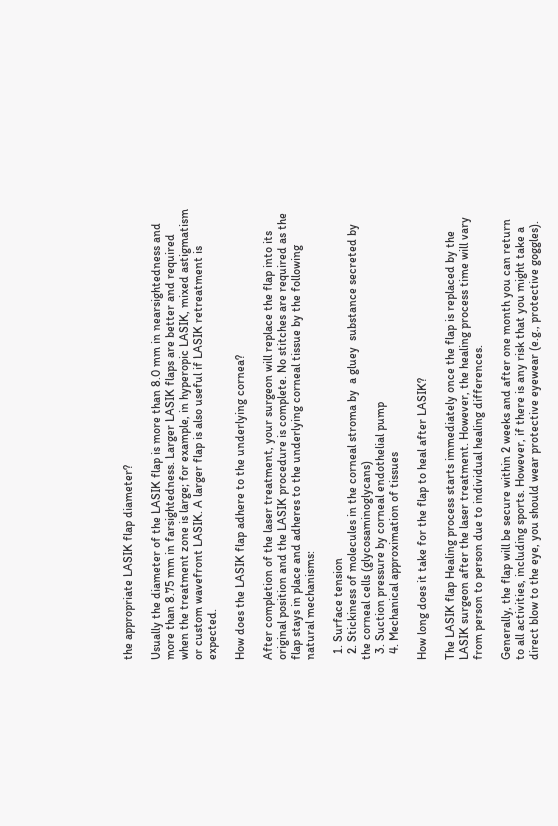the appropriate LASIK flap diameter?

Usually the diameter of the LASIK flap is more than 8.0 mm in nearsightedness and more than 8.75 mm in farsightedness. Larger LASIK flaps are better and required when the treatment zone is large; for example, in hyperopic LASIK, mixed astigmatism or custom wavefront LASIK. A larger flap is also useful if LASIK retreatment is expected.

How does the LASIK flap adhere to the underlying cornea?

After completion of the laser treatment, your surgeon will replace the flap into its original position and the LASIK procedure is complete. No stitches are required as the flap stays in place and adheres to the underlying corneal tissue by the following natural mechanisms:

  1. Surface tension
  2. Stickiness of molecules in the corneal stroma by  a gluey  substance secreted by the corneal cells (glycosaminoglycans)
  3. Suction pressure by corneal endothelial pump
  4. Mechanical approximation of tissues

How long does it take for the flap to heal after LASIK?

The LASIK flap Healing process starts immediately once the flap is replaced by the LASIK surgeon after the laser treatment. However, the healing process time will vary from person to person due to individual healing differences.

Generally, the flap will be secure within 2 weeks and after one month you can return to all activities, including sports. However, if there is any risk that you might take a direct blow to the eye, you should wear protective eyewear (e.g., protective goggles).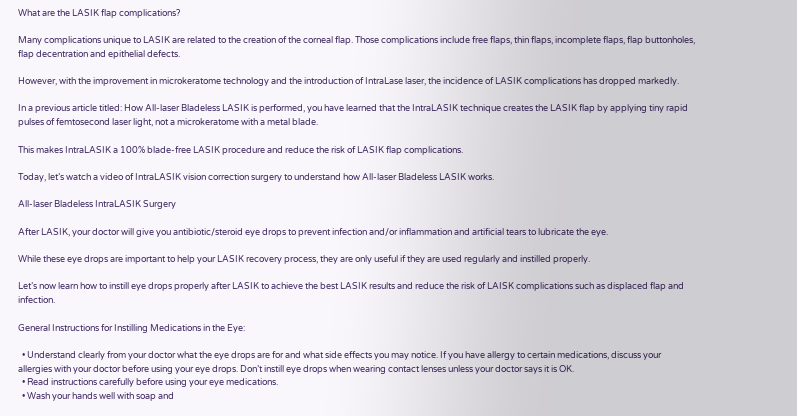What are the LASIK flap complications?

Many complications unique to LASIK are related to the creation of the corneal flap. Those complications include free flaps, thin flaps, incomplete flaps, flap buttonholes, flap decentration and epithelial defects.

However, with the improvement in microkeratome technology and the introduction of IntraLase laser, the incidence of LASIK complications has dropped markedly.

In a previous article titled: How All-laser Bladeless LASIK is performed, you have learned that the IntraLASIK technique creates the LASIK flap by applying tiny rapid pulses of femtosecond laser light, not a microkeratome with a metal blade.

This makes IntraLASIK a 100% blade-free LASIK procedure and reduce the risk of LASIK flap complications.

Today, let’s watch a video of IntraLASIK vision correction surgery to understand how All-laser Bladeless LASIK works.

All-laser Bladeless IntraLASIK Surgery

After LASIK, your doctor will give you antibiotic/steroid eye drops to prevent infection and/or inflammation and artificial tears to lubricate the eye.

While these eye drops are important to help your LASIK recovery process, they are only useful if they are used regularly and instilled properly.

Let’s now learn how to instill eye drops properly after LASIK to achieve the best LASIK results and reduce the risk of LAISK complications such as displaced flap and infection.

General Instructions for Instilling Medications in the Eye:

  • Understand clearly from your doctor what the eye drops are for and what side effects you may notice. If you have allergy to certain medications, discuss your allergies with your doctor before using your eye drops. Don’t instill eye drops when wearing contact lenses unless your doctor says it is OK.
  • Read instructions carefully before using your eye medications.
  • Wash your hands well with soap and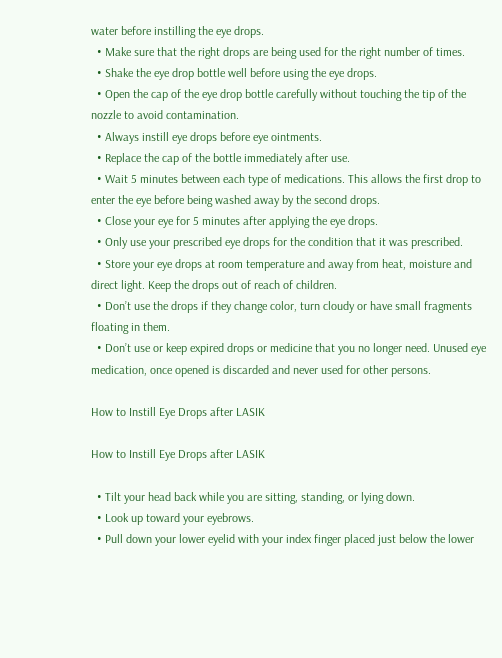water before instilling the eye drops.
  • Make sure that the right drops are being used for the right number of times.
  • Shake the eye drop bottle well before using the eye drops.
  • Open the cap of the eye drop bottle carefully without touching the tip of the nozzle to avoid contamination.
  • Always instill eye drops before eye ointments.
  • Replace the cap of the bottle immediately after use.
  • Wait 5 minutes between each type of medications. This allows the first drop to enter the eye before being washed away by the second drops.
  • Close your eye for 5 minutes after applying the eye drops.
  • Only use your prescribed eye drops for the condition that it was prescribed.
  • Store your eye drops at room temperature and away from heat, moisture and direct light. Keep the drops out of reach of children.
  • Don’t use the drops if they change color, turn cloudy or have small fragments floating in them.
  • Don’t use or keep expired drops or medicine that you no longer need. Unused eye medication, once opened is discarded and never used for other persons.

How to Instill Eye Drops after LASIK

How to Instill Eye Drops after LASIK

  • Tilt your head back while you are sitting, standing, or lying down.
  • Look up toward your eyebrows.
  • Pull down your lower eyelid with your index finger placed just below the lower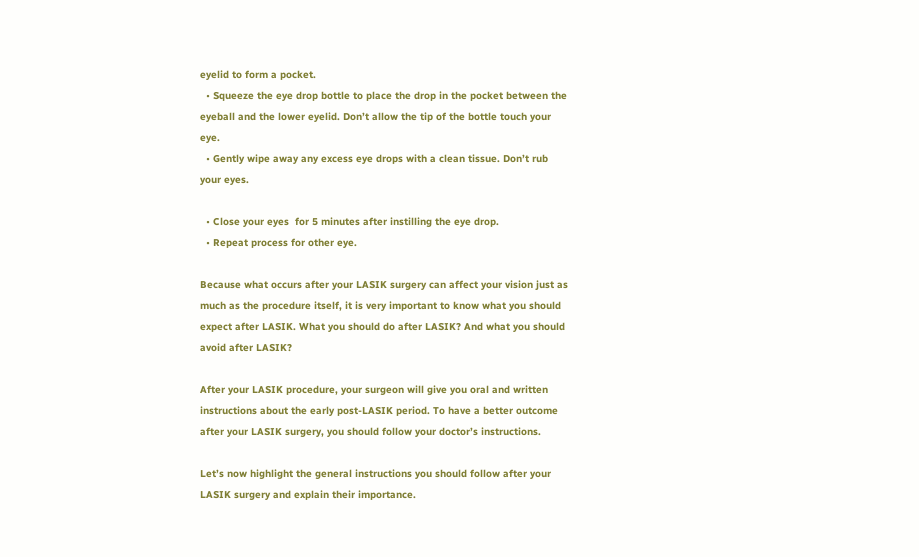eyelid to form a pocket.
  • Squeeze the eye drop bottle to place the drop in the pocket between the eyeball and the lower eyelid. Don’t allow the tip of the bottle touch your eye.
  • Gently wipe away any excess eye drops with a clean tissue. Don’t rub your eyes.

  • Close your eyes  for 5 minutes after instilling the eye drop.
  • Repeat process for other eye.

Because what occurs after your LASIK surgery can affect your vision just as much as the procedure itself, it is very important to know what you should expect after LASIK. What you should do after LASIK? And what you should avoid after LASIK?

After your LASIK procedure, your surgeon will give you oral and written instructions about the early post-LASIK period. To have a better outcome after your LASIK surgery, you should follow your doctor’s instructions.

Let’s now highlight the general instructions you should follow after your LASIK surgery and explain their importance.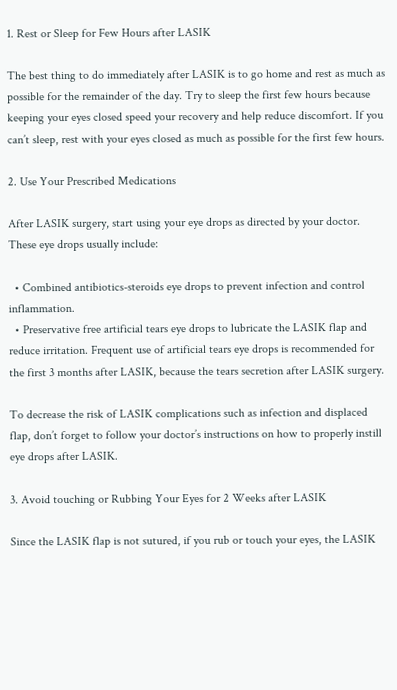1. Rest or Sleep for Few Hours after LASIK

The best thing to do immediately after LASIK is to go home and rest as much as possible for the remainder of the day. Try to sleep the first few hours because keeping your eyes closed speed your recovery and help reduce discomfort. If you can’t sleep, rest with your eyes closed as much as possible for the first few hours.

2. Use Your Prescribed Medications

After LASIK surgery, start using your eye drops as directed by your doctor. These eye drops usually include:

  • Combined antibiotics-steroids eye drops to prevent infection and control inflammation.
  • Preservative free artificial tears eye drops to lubricate the LASIK flap and reduce irritation. Frequent use of artificial tears eye drops is recommended for the first 3 months after LASIK, because the tears secretion after LASIK surgery.

To decrease the risk of LASIK complications such as infection and displaced flap, don’t forget to follow your doctor’s instructions on how to properly instill eye drops after LASIK.

3. Avoid touching or Rubbing Your Eyes for 2 Weeks after LASIK

Since the LASIK flap is not sutured, if you rub or touch your eyes, the LASIK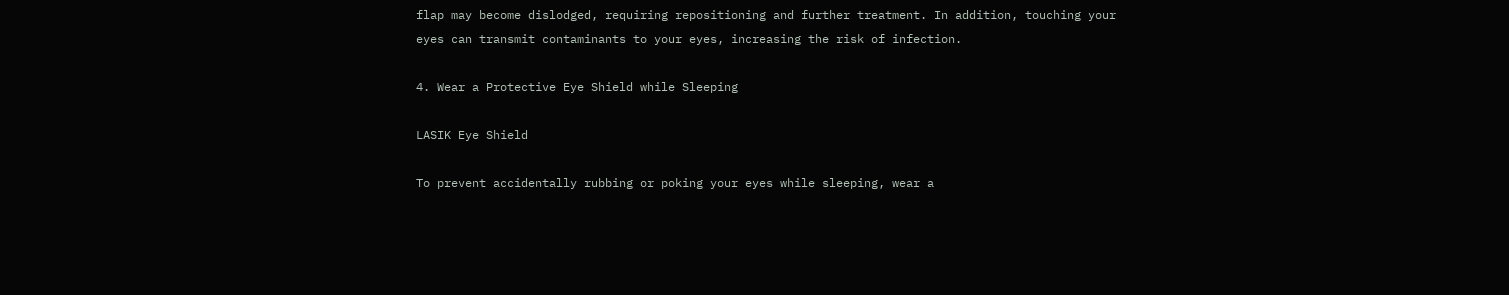flap may become dislodged, requiring repositioning and further treatment. In addition, touching your eyes can transmit contaminants to your eyes, increasing the risk of infection.

4. Wear a Protective Eye Shield while Sleeping

LASIK Eye Shield

To prevent accidentally rubbing or poking your eyes while sleeping, wear a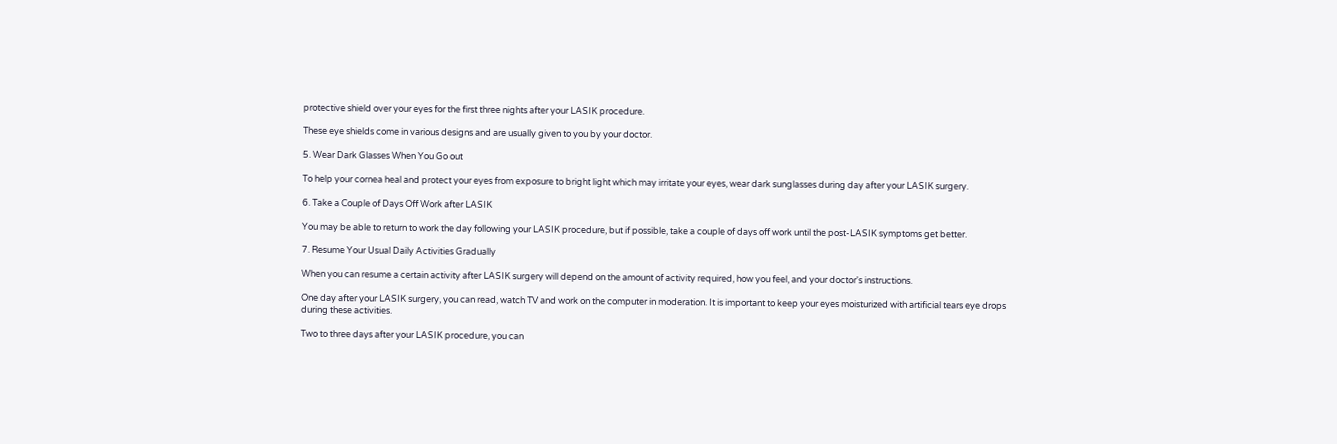protective shield over your eyes for the first three nights after your LASIK procedure.

These eye shields come in various designs and are usually given to you by your doctor.

5. Wear Dark Glasses When You Go out

To help your cornea heal and protect your eyes from exposure to bright light which may irritate your eyes, wear dark sunglasses during day after your LASIK surgery.

6. Take a Couple of Days Off Work after LASIK

You may be able to return to work the day following your LASIK procedure, but if possible, take a couple of days off work until the post-LASIK symptoms get better.

7. Resume Your Usual Daily Activities Gradually

When you can resume a certain activity after LASIK surgery will depend on the amount of activity required, how you feel, and your doctor's instructions.

One day after your LASIK surgery, you can read, watch TV and work on the computer in moderation. It is important to keep your eyes moisturized with artificial tears eye drops during these activities.

Two to three days after your LASIK procedure, you can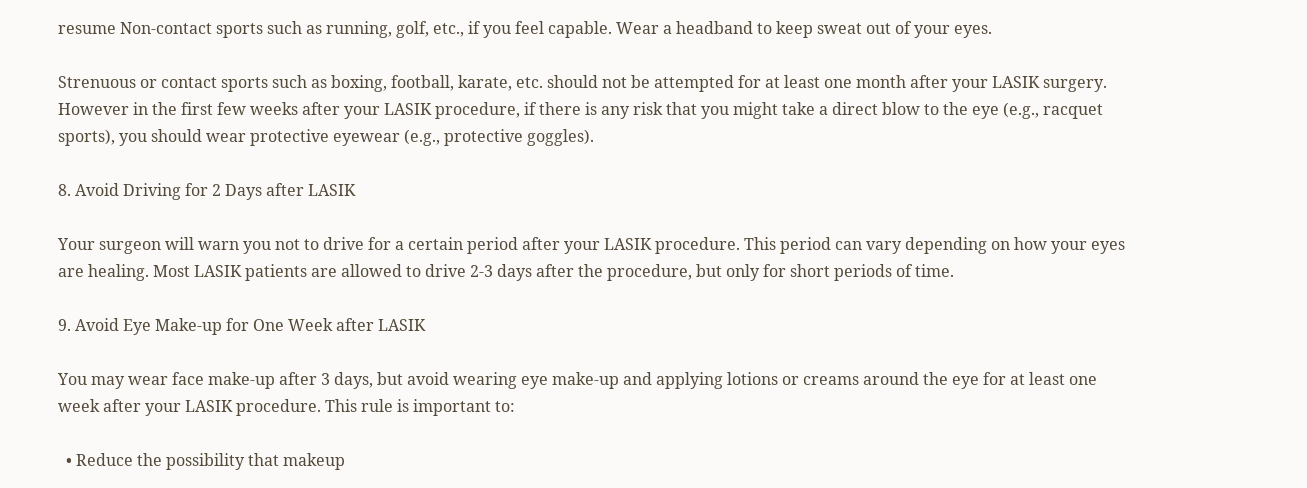resume Non-contact sports such as running, golf, etc., if you feel capable. Wear a headband to keep sweat out of your eyes.

Strenuous or contact sports such as boxing, football, karate, etc. should not be attempted for at least one month after your LASIK surgery. However in the first few weeks after your LASIK procedure, if there is any risk that you might take a direct blow to the eye (e.g., racquet sports), you should wear protective eyewear (e.g., protective goggles).

8. Avoid Driving for 2 Days after LASIK

Your surgeon will warn you not to drive for a certain period after your LASIK procedure. This period can vary depending on how your eyes are healing. Most LASIK patients are allowed to drive 2-3 days after the procedure, but only for short periods of time.

9. Avoid Eye Make-up for One Week after LASIK

You may wear face make-up after 3 days, but avoid wearing eye make-up and applying lotions or creams around the eye for at least one week after your LASIK procedure. This rule is important to:

  • Reduce the possibility that makeup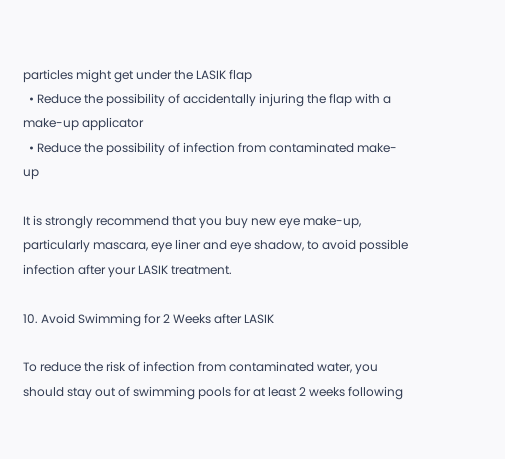particles might get under the LASIK flap
  • Reduce the possibility of accidentally injuring the flap with a make-up applicator
  • Reduce the possibility of infection from contaminated make-up

It is strongly recommend that you buy new eye make-up, particularly mascara, eye liner and eye shadow, to avoid possible infection after your LASIK treatment.

10. Avoid Swimming for 2 Weeks after LASIK

To reduce the risk of infection from contaminated water, you should stay out of swimming pools for at least 2 weeks following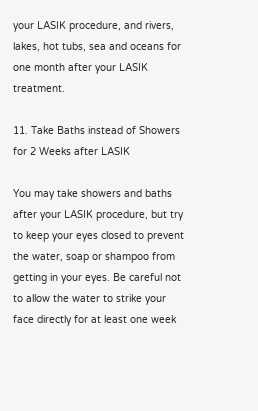your LASIK procedure, and rivers, lakes, hot tubs, sea and oceans for one month after your LASIK treatment.

11. Take Baths instead of Showers for 2 Weeks after LASIK

You may take showers and baths after your LASIK procedure, but try to keep your eyes closed to prevent the water, soap or shampoo from getting in your eyes. Be careful not to allow the water to strike your face directly for at least one week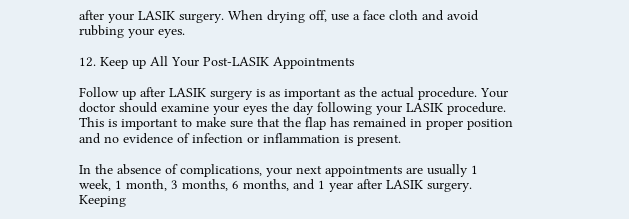after your LASIK surgery. When drying off, use a face cloth and avoid rubbing your eyes.

12. Keep up All Your Post-LASIK Appointments

Follow up after LASIK surgery is as important as the actual procedure. Your doctor should examine your eyes the day following your LASIK procedure. This is important to make sure that the flap has remained in proper position and no evidence of infection or inflammation is present.

In the absence of complications, your next appointments are usually 1 week, 1 month, 3 months, 6 months, and 1 year after LASIK surgery. Keeping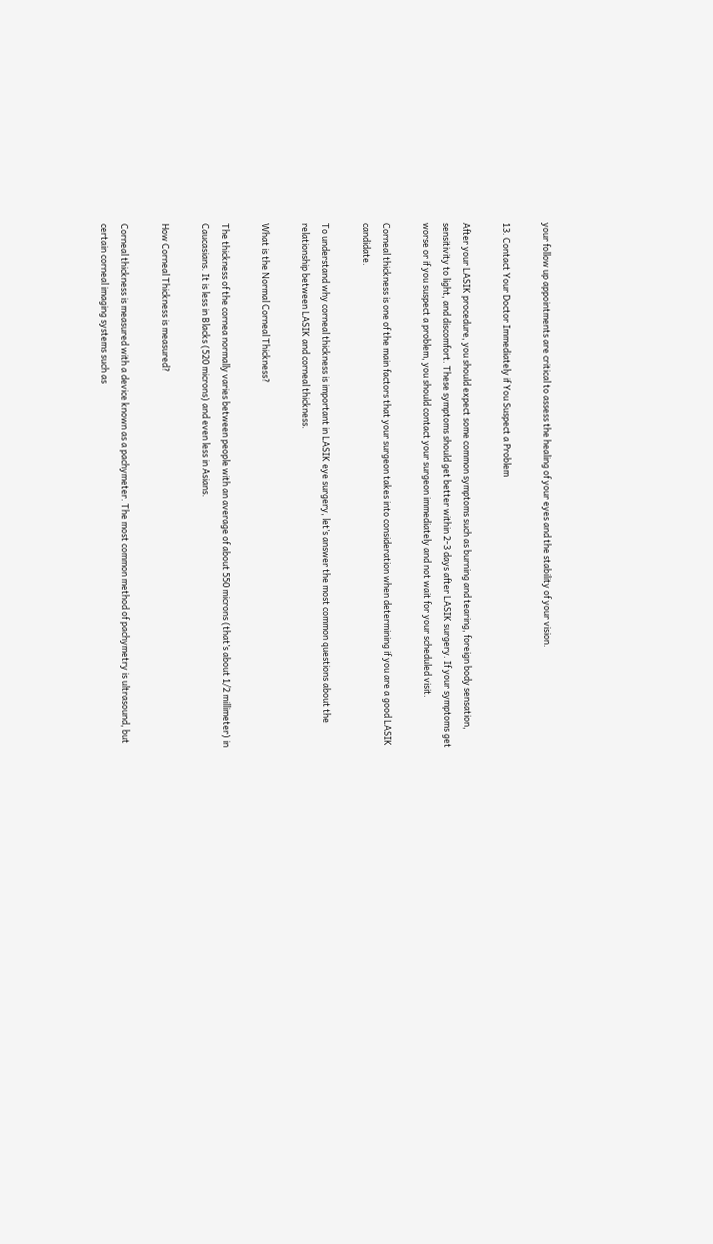your follow up appointments are critical to assess the healing of your eyes and the stability of your vision.

13. Contact Your Doctor Immediately if You Suspect a Problem

After your LASIK procedure, you should expect some common symptoms such as burning and tearing, foreign body sensation, sensitivity to light, and discomfort. These symptoms should get better within 2-3 days after LASIK surgery. If your symptoms get worse or if you suspect a problem, you should contact your surgeon immediately and not wait for your scheduled visit.

Corneal thickness is one of the main factors that your surgeon takes into consideration when determining if you are a good LASIK candidate.

To understand why corneal thickness is important in LASIK eye surgery, let’s answer the most common questions about the relationship between LASIK and corneal thickness.

What is the Normal Corneal Thickness?

The thickness of the cornea normally varies between people with an average of about 550 microns (that’s about 1/2 millimeter) in Caucasians. It is less in Blacks (520 microns) and even less in Asians.

How Corneal Thickness is measured?

Corneal thickness is measured with a device known as a pachymeter. The most common method of pachymetry is ultrasound, but certain corneal imaging systems such as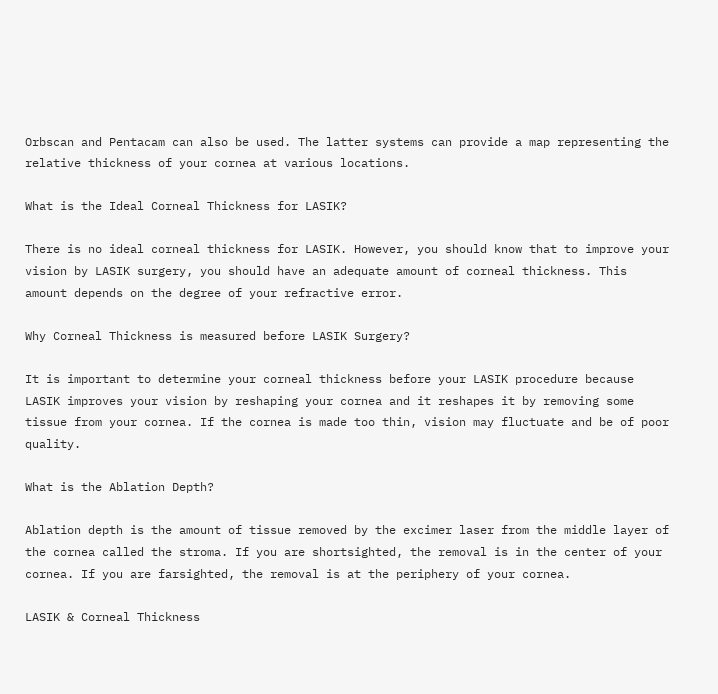Orbscan and Pentacam can also be used. The latter systems can provide a map representing the relative thickness of your cornea at various locations.

What is the Ideal Corneal Thickness for LASIK?

There is no ideal corneal thickness for LASIK. However, you should know that to improve your vision by LASIK surgery, you should have an adequate amount of corneal thickness. This amount depends on the degree of your refractive error.

Why Corneal Thickness is measured before LASIK Surgery?

It is important to determine your corneal thickness before your LASIK procedure because LASIK improves your vision by reshaping your cornea and it reshapes it by removing some tissue from your cornea. If the cornea is made too thin, vision may fluctuate and be of poor quality.

What is the Ablation Depth?

Ablation depth is the amount of tissue removed by the excimer laser from the middle layer of the cornea called the stroma. If you are shortsighted, the removal is in the center of your cornea. If you are farsighted, the removal is at the periphery of your cornea.

LASIK & Corneal Thickness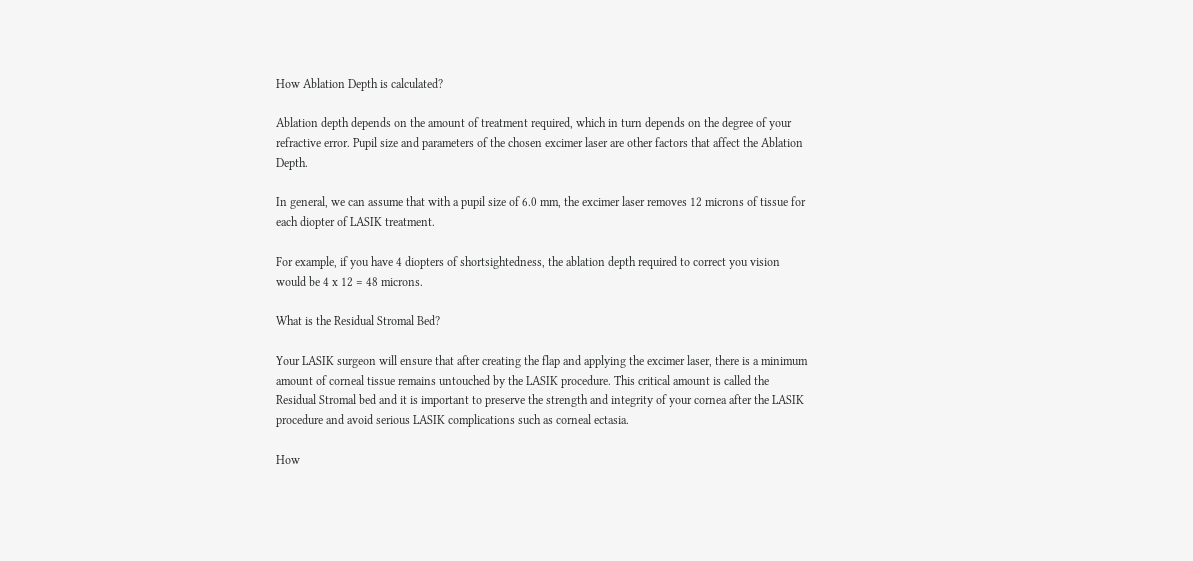How Ablation Depth is calculated?

Ablation depth depends on the amount of treatment required, which in turn depends on the degree of your refractive error. Pupil size and parameters of the chosen excimer laser are other factors that affect the Ablation Depth.

In general, we can assume that with a pupil size of 6.0 mm, the excimer laser removes 12 microns of tissue for each diopter of LASIK treatment.

For example, if you have 4 diopters of shortsightedness, the ablation depth required to correct you vision would be 4 x 12 = 48 microns.

What is the Residual Stromal Bed?

Your LASIK surgeon will ensure that after creating the flap and applying the excimer laser, there is a minimum amount of corneal tissue remains untouched by the LASIK procedure. This critical amount is called the Residual Stromal bed and it is important to preserve the strength and integrity of your cornea after the LASIK procedure and avoid serious LASIK complications such as corneal ectasia.

How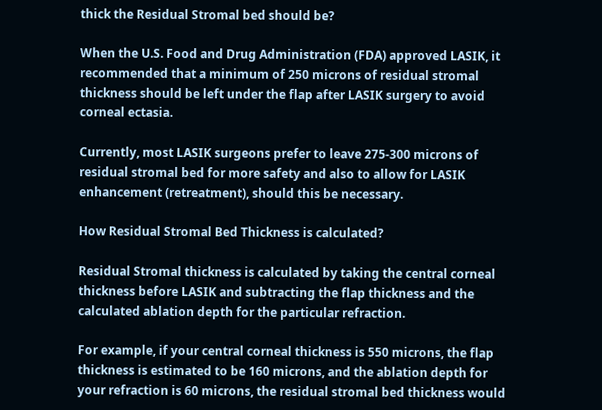thick the Residual Stromal bed should be?

When the U.S. Food and Drug Administration (FDA) approved LASIK, it recommended that a minimum of 250 microns of residual stromal thickness should be left under the flap after LASIK surgery to avoid corneal ectasia.

Currently, most LASIK surgeons prefer to leave 275-300 microns of residual stromal bed for more safety and also to allow for LASIK enhancement (retreatment), should this be necessary.

How Residual Stromal Bed Thickness is calculated?

Residual Stromal thickness is calculated by taking the central corneal thickness before LASIK and subtracting the flap thickness and the calculated ablation depth for the particular refraction.

For example, if your central corneal thickness is 550 microns, the flap thickness is estimated to be 160 microns, and the ablation depth for your refraction is 60 microns, the residual stromal bed thickness would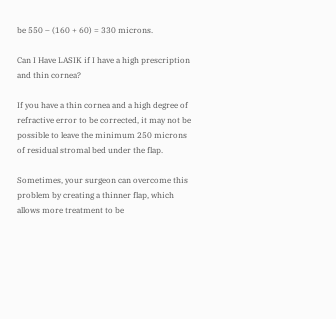be 550 – (160 + 60) = 330 microns.

Can I Have LASIK if I have a high prescription and thin cornea?

If you have a thin cornea and a high degree of refractive error to be corrected, it may not be possible to leave the minimum 250 microns of residual stromal bed under the flap.

Sometimes, your surgeon can overcome this problem by creating a thinner flap, which allows more treatment to be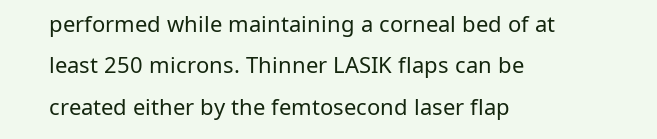performed while maintaining a corneal bed of at least 250 microns. Thinner LASIK flaps can be created either by the femtosecond laser flap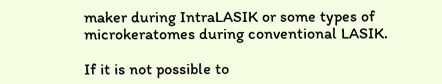maker during IntraLASIK or some types of microkeratomes during conventional LASIK.

If it is not possible to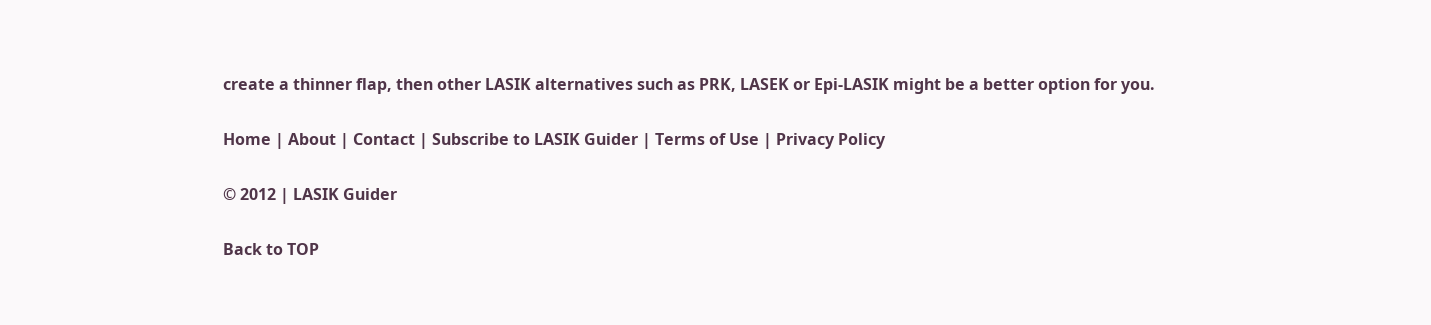create a thinner flap, then other LASIK alternatives such as PRK, LASEK or Epi-LASIK might be a better option for you.

Home | About | Contact | Subscribe to LASIK Guider | Terms of Use | Privacy Policy

© 2012 | LASIK Guider

Back to TOP